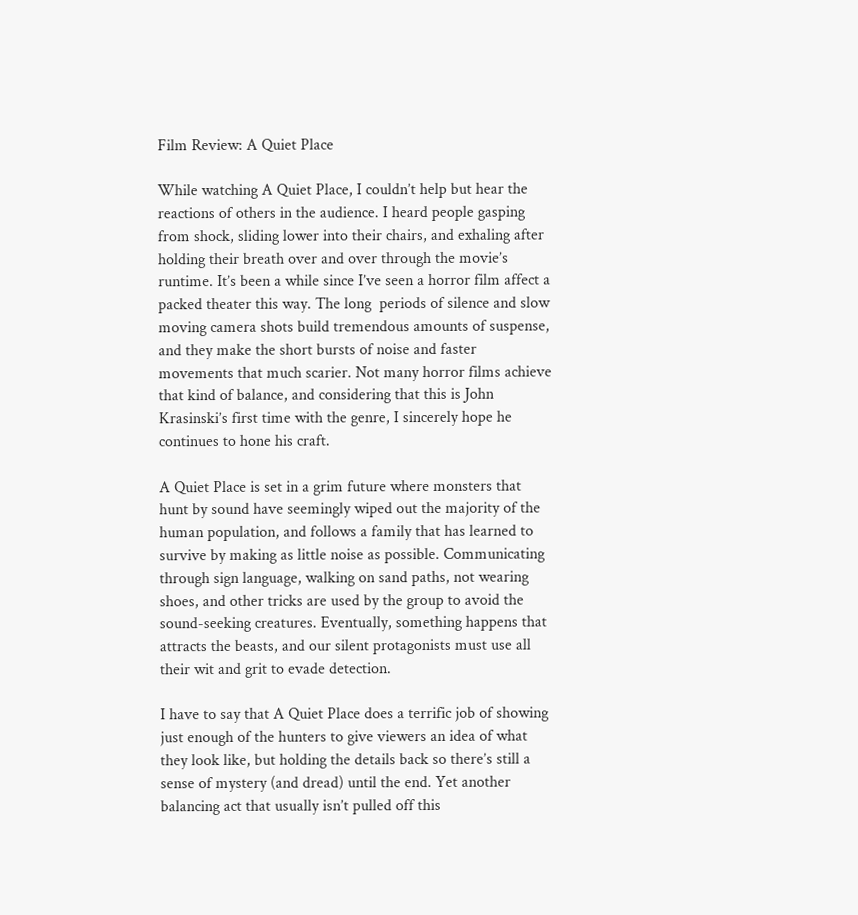Film Review: A Quiet Place

While watching A Quiet Place, I couldn’t help but hear the reactions of others in the audience. I heard people gasping from shock, sliding lower into their chairs, and exhaling after holding their breath over and over through the movie’s runtime. It’s been a while since I’ve seen a horror film affect a packed theater this way. The long  periods of silence and slow moving camera shots build tremendous amounts of suspense, and they make the short bursts of noise and faster movements that much scarier. Not many horror films achieve that kind of balance, and considering that this is John Krasinski’s first time with the genre, I sincerely hope he continues to hone his craft.

A Quiet Place is set in a grim future where monsters that hunt by sound have seemingly wiped out the majority of the human population, and follows a family that has learned to survive by making as little noise as possible. Communicating through sign language, walking on sand paths, not wearing shoes, and other tricks are used by the group to avoid the sound-seeking creatures. Eventually, something happens that attracts the beasts, and our silent protagonists must use all their wit and grit to evade detection.

I have to say that A Quiet Place does a terrific job of showing just enough of the hunters to give viewers an idea of what they look like, but holding the details back so there’s still a sense of mystery (and dread) until the end. Yet another balancing act that usually isn’t pulled off this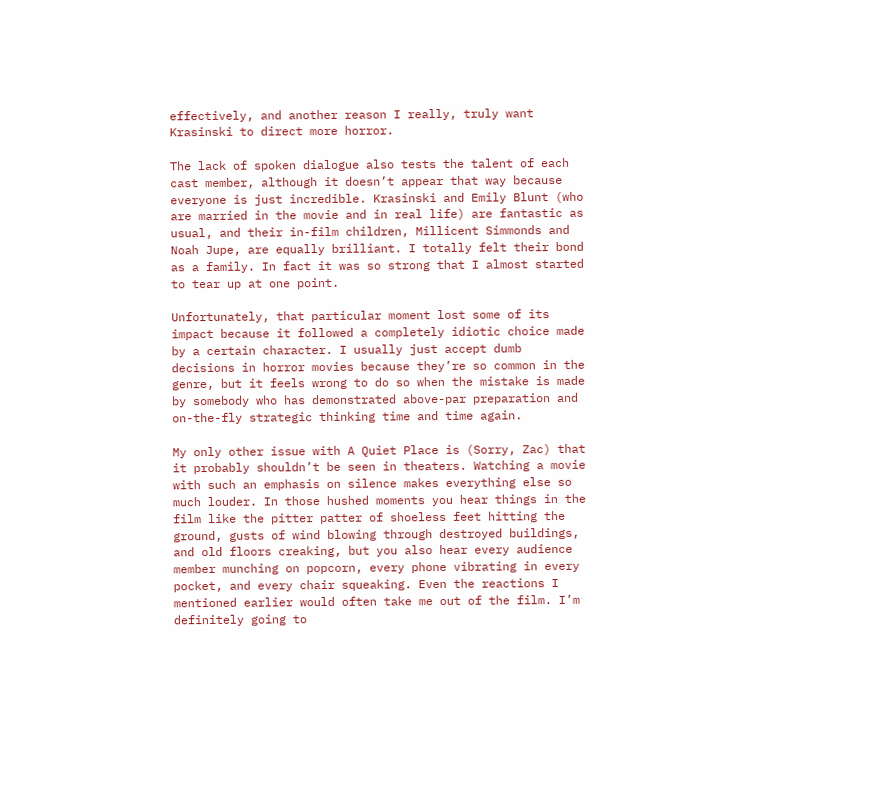effectively, and another reason I really, truly want Krasinski to direct more horror.

The lack of spoken dialogue also tests the talent of each cast member, although it doesn’t appear that way because everyone is just incredible. Krasinski and Emily Blunt (who are married in the movie and in real life) are fantastic as usual, and their in-film children, Millicent Simmonds and Noah Jupe, are equally brilliant. I totally felt their bond as a family. In fact it was so strong that I almost started to tear up at one point.

Unfortunately, that particular moment lost some of its impact because it followed a completely idiotic choice made by a certain character. I usually just accept dumb decisions in horror movies because they’re so common in the genre, but it feels wrong to do so when the mistake is made by somebody who has demonstrated above-par preparation and on-the-fly strategic thinking time and time again.

My only other issue with A Quiet Place is (Sorry, Zac) that it probably shouldn’t be seen in theaters. Watching a movie with such an emphasis on silence makes everything else so much louder. In those hushed moments you hear things in the film like the pitter patter of shoeless feet hitting the ground, gusts of wind blowing through destroyed buildings, and old floors creaking, but you also hear every audience member munching on popcorn, every phone vibrating in every pocket, and every chair squeaking. Even the reactions I mentioned earlier would often take me out of the film. I’m definitely going to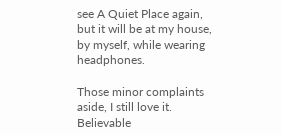see A Quiet Place again, but it will be at my house, by myself, while wearing headphones.

Those minor complaints aside, I still love it. Believable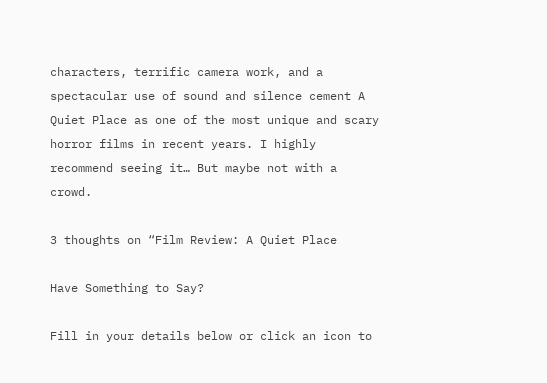characters, terrific camera work, and a spectacular use of sound and silence cement A Quiet Place as one of the most unique and scary horror films in recent years. I highly recommend seeing it… But maybe not with a crowd.

3 thoughts on “Film Review: A Quiet Place

Have Something to Say?

Fill in your details below or click an icon to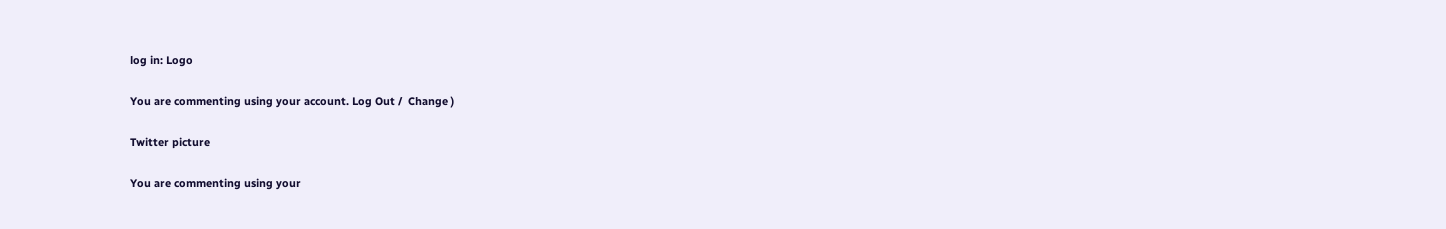log in: Logo

You are commenting using your account. Log Out /  Change )

Twitter picture

You are commenting using your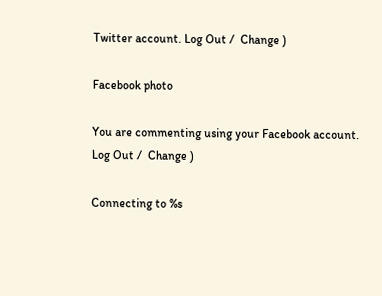Twitter account. Log Out /  Change )

Facebook photo

You are commenting using your Facebook account. Log Out /  Change )

Connecting to %s